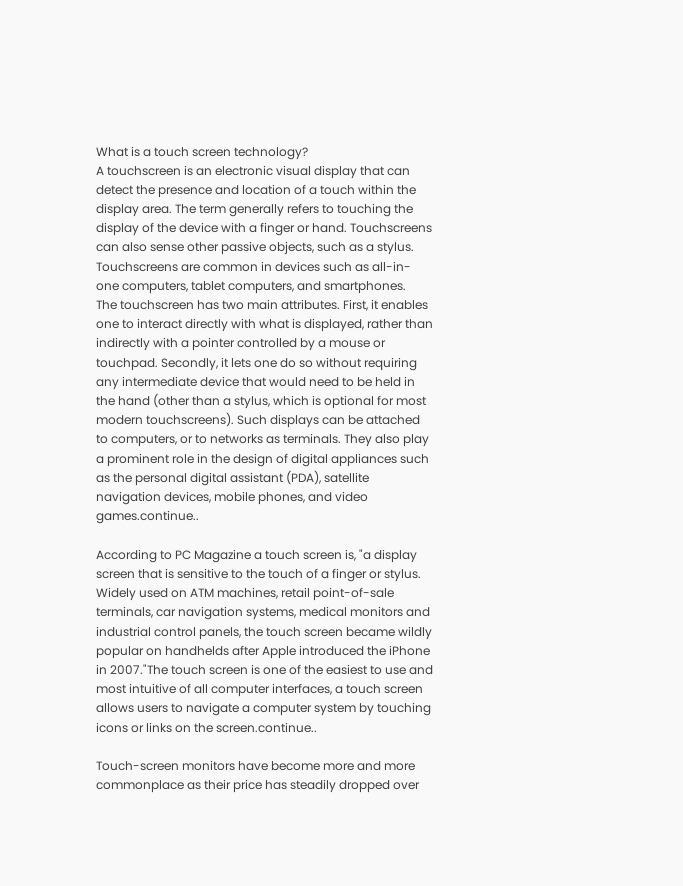What is a touch screen technology?
A touchscreen is an electronic visual display that can detect the presence and location of a touch within the display area. The term generally refers to touching the display of the device with a finger or hand. Touchscreens can also sense other passive objects, such as a stylus. Touchscreens are common in devices such as all-in-one computers, tablet computers, and smartphones.
The touchscreen has two main attributes. First, it enables one to interact directly with what is displayed, rather than indirectly with a pointer controlled by a mouse or touchpad. Secondly, it lets one do so without requiring any intermediate device that would need to be held in the hand (other than a stylus, which is optional for most modern touchscreens). Such displays can be attached to computers, or to networks as terminals. They also play a prominent role in the design of digital appliances such as the personal digital assistant (PDA), satellite navigation devices, mobile phones, and video games.continue..

According to PC Magazine a touch screen is, "a display screen that is sensitive to the touch of a finger or stylus. Widely used on ATM machines, retail point-of-sale terminals, car navigation systems, medical monitors and industrial control panels, the touch screen became wildly popular on handhelds after Apple introduced the iPhone in 2007."The touch screen is one of the easiest to use and most intuitive of all computer interfaces, a touch screen allows users to navigate a computer system by touching icons or links on the screen.continue..

Touch-screen monitors have become more and more commonplace as their price has steadily dropped over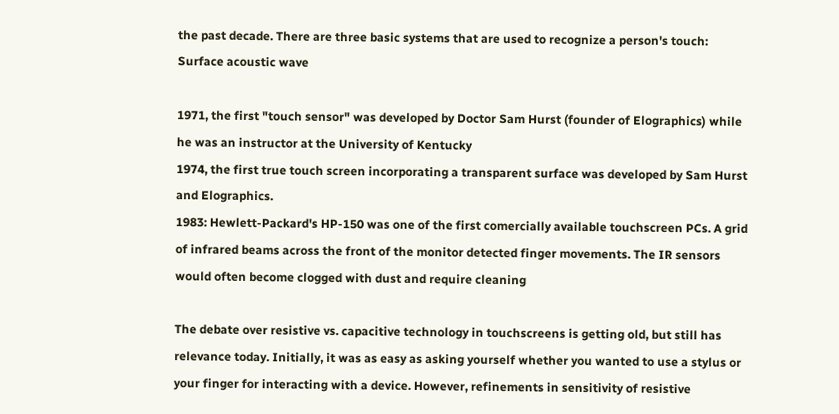the past decade. There are three basic systems that are used to recognize a person's touch:
Surface acoustic wave

1971, the first "touch sensor" was developed by Doctor Sam Hurst (founder of Elographics) while he was an instructor at the University of Kentucky
1974, the first true touch screen incorporating a transparent surface was developed by Sam Hurst and Elographics.
1983: Hewlett-Packard's HP-150 was one of the first comercially available touchscreen PCs. A grid of infrared beams across the front of the monitor detected finger movements. The IR sensors would often become clogged with dust and require cleaning

The debate over resistive vs. capacitive technology in touchscreens is getting old, but still has relevance today. Initially, it was as easy as asking yourself whether you wanted to use a stylus or your finger for interacting with a device. However, refinements in sensitivity of resistive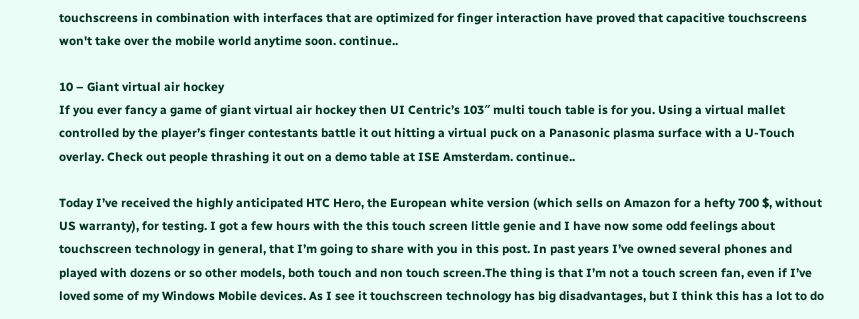touchscreens in combination with interfaces that are optimized for finger interaction have proved that capacitive touchscreens won't take over the mobile world anytime soon. continue..

10 – Giant virtual air hockey
If you ever fancy a game of giant virtual air hockey then UI Centric’s 103″ multi touch table is for you. Using a virtual mallet controlled by the player’s finger contestants battle it out hitting a virtual puck on a Panasonic plasma surface with a U-Touch overlay. Check out people thrashing it out on a demo table at ISE Amsterdam. continue..

Today I’ve received the highly anticipated HTC Hero, the European white version (which sells on Amazon for a hefty 700 $, without US warranty), for testing. I got a few hours with the this touch screen little genie and I have now some odd feelings about touchscreen technology in general, that I’m going to share with you in this post. In past years I’ve owned several phones and played with dozens or so other models, both touch and non touch screen.The thing is that I’m not a touch screen fan, even if I’ve loved some of my Windows Mobile devices. As I see it touchscreen technology has big disadvantages, but I think this has a lot to do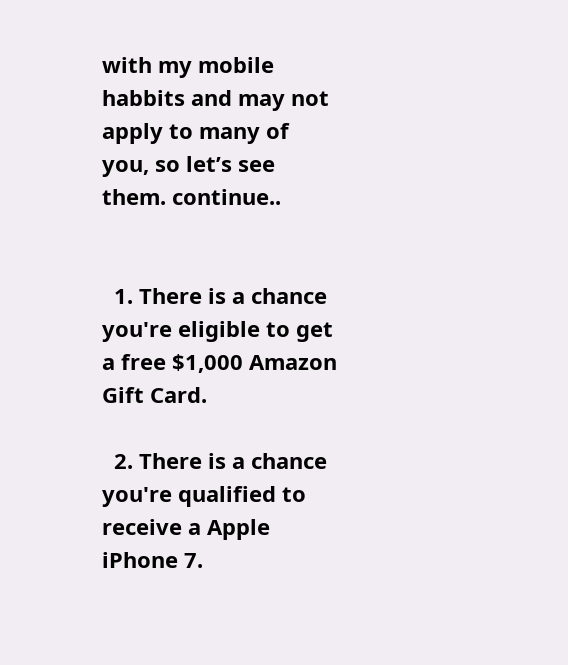with my mobile habbits and may not apply to many of you, so let’s see them. continue..


  1. There is a chance you're eligible to get a free $1,000 Amazon Gift Card.

  2. There is a chance you're qualified to receive a Apple iPhone 7.